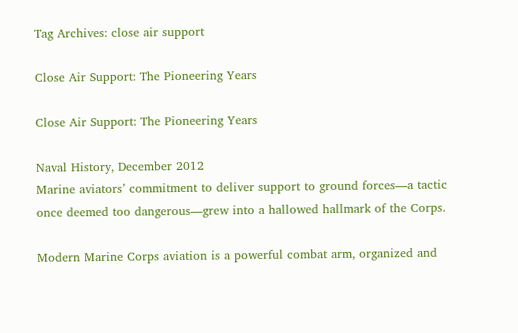Tag Archives: close air support

Close Air Support: The Pioneering Years

Close Air Support: The Pioneering Years

Naval History, December 2012
Marine aviators’ commitment to deliver support to ground forces—a tactic once deemed too dangerous—grew into a hallowed hallmark of the Corps.

Modern Marine Corps aviation is a powerful combat arm, organized and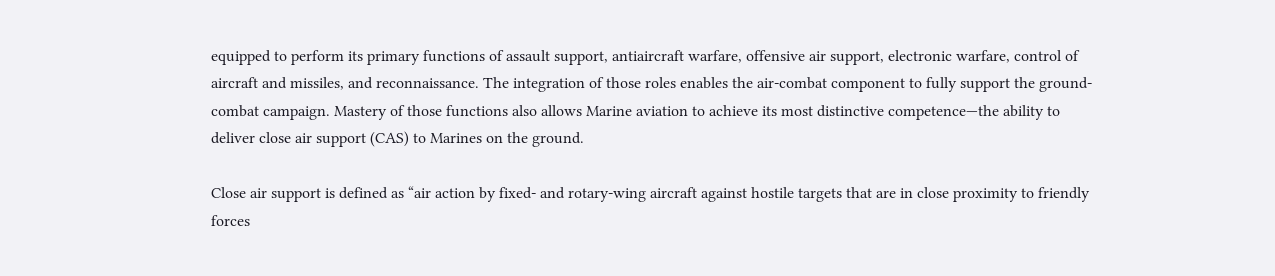equipped to perform its primary functions of assault support, antiaircraft warfare, offensive air support, electronic warfare, control of aircraft and missiles, and reconnaissance. The integration of those roles enables the air-combat component to fully support the ground-combat campaign. Mastery of those functions also allows Marine aviation to achieve its most distinctive competence—the ability to deliver close air support (CAS) to Marines on the ground.

Close air support is defined as “air action by fixed- and rotary-wing aircraft against hostile targets that are in close proximity to friendly forces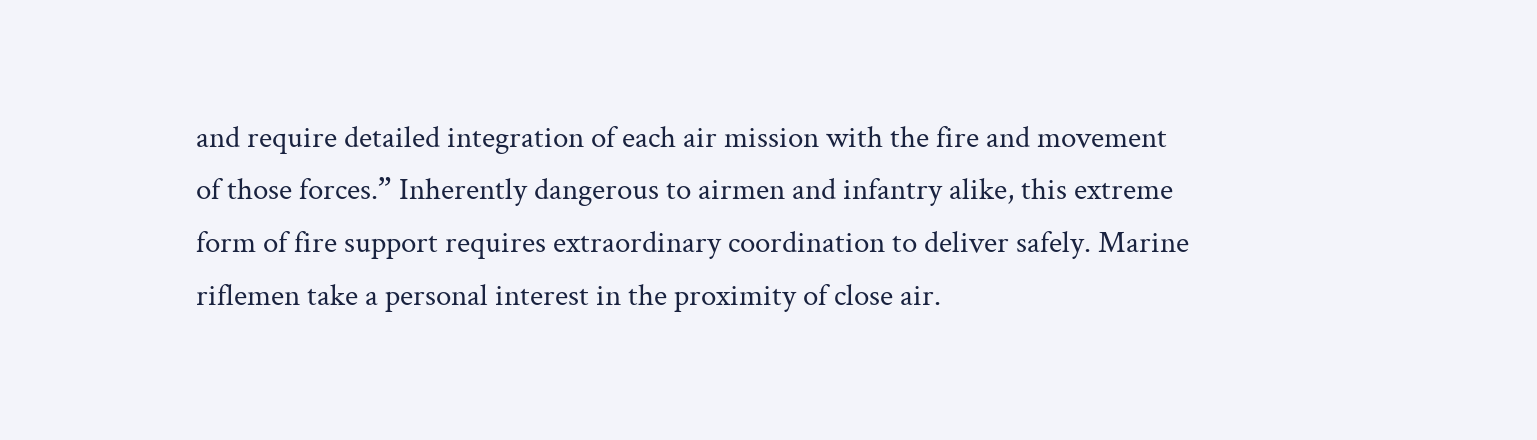and require detailed integration of each air mission with the fire and movement of those forces.” Inherently dangerous to airmen and infantry alike, this extreme form of fire support requires extraordinary coordination to deliver safely. Marine riflemen take a personal interest in the proximity of close air.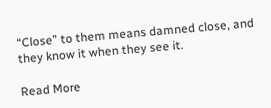“Close” to them means damned close, and they know it when they see it.

Read More